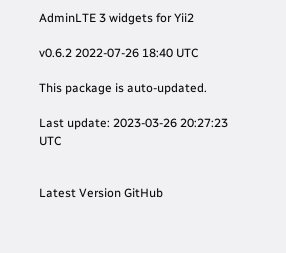AdminLTE 3 widgets for Yii2

v0.6.2 2022-07-26 18:40 UTC

This package is auto-updated.

Last update: 2023-03-26 20:27:23 UTC


Latest Version GitHub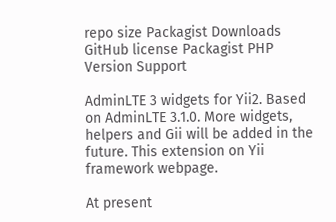repo size Packagist Downloads GitHub license Packagist PHP Version Support

AdminLTE 3 widgets for Yii2. Based on AdminLTE 3.1.0. More widgets, helpers and Gii will be added in the future. This extension on Yii framework webpage.

At present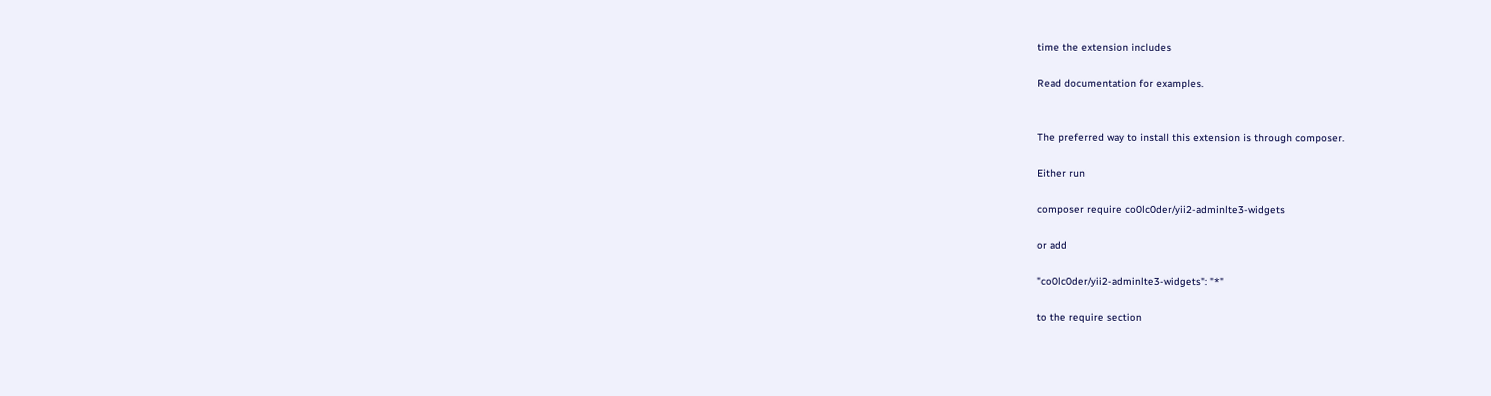time the extension includes

Read documentation for examples.


The preferred way to install this extension is through composer.

Either run

composer require co0lc0der/yii2-adminlte3-widgets

or add

"co0lc0der/yii2-adminlte3-widgets": "*"

to the require section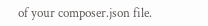of your composer.json file.